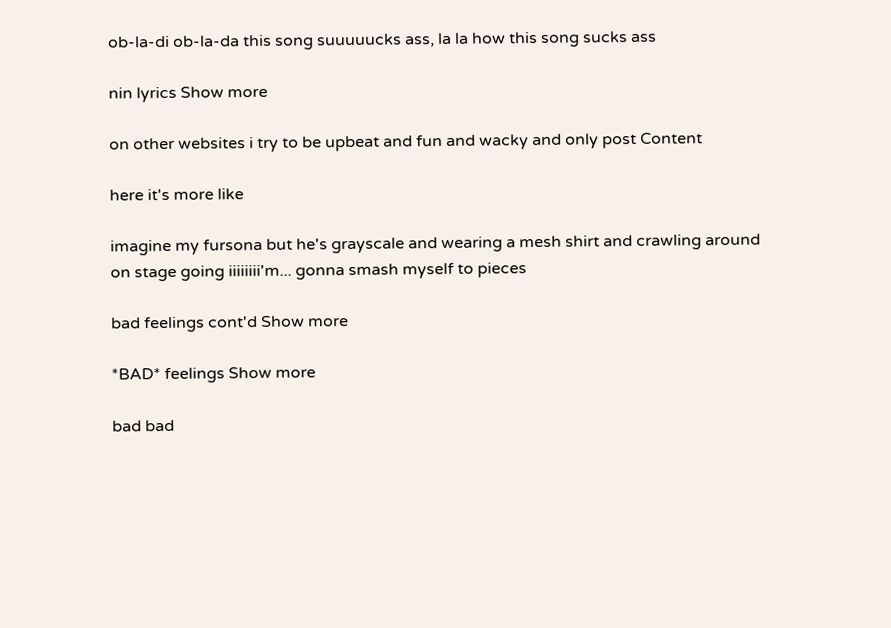ob-la-di ob-la-da this song suuuuucks ass, la la how this song sucks ass

nin lyrics Show more

on other websites i try to be upbeat and fun and wacky and only post Content

here it's more like

imagine my fursona but he's grayscale and wearing a mesh shirt and crawling around on stage going iiiiiiii'm... gonna smash myself to pieces

bad feelings cont'd Show more

*BAD* feelings Show more

bad bad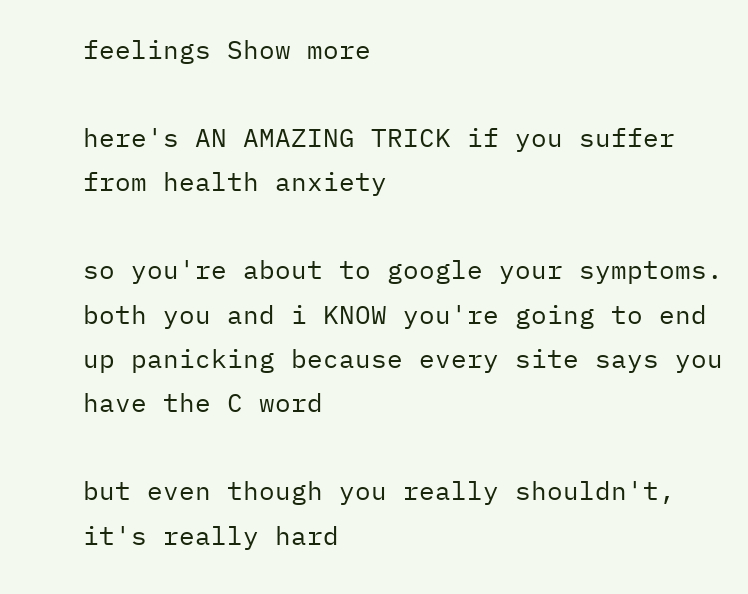feelings Show more

here's AN AMAZING TRICK if you suffer from health anxiety

so you're about to google your symptoms. both you and i KNOW you're going to end up panicking because every site says you have the C word

but even though you really shouldn't, it's really hard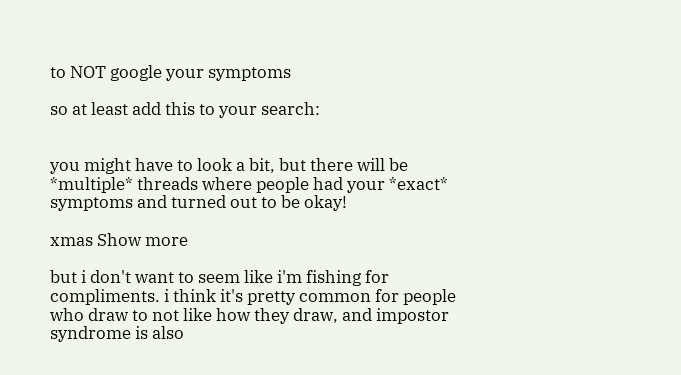to NOT google your symptoms

so at least add this to your search:


you might have to look a bit, but there will be *multiple* threads where people had your *exact* symptoms and turned out to be okay!

xmas Show more

but i don't want to seem like i'm fishing for compliments. i think it's pretty common for people who draw to not like how they draw, and impostor syndrome is also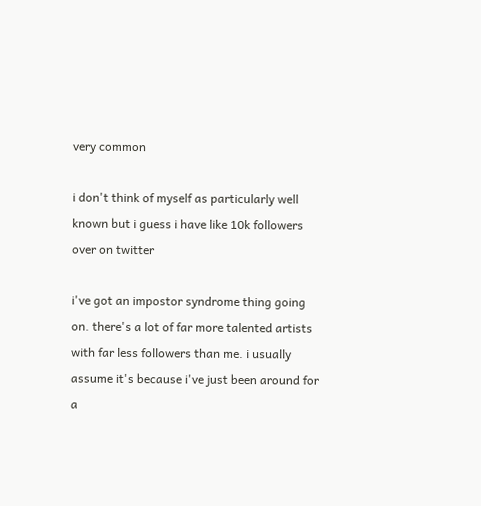very common

i don't think of myself as particularly well known but i guess i have like 10k followers over on twitter

i've got an impostor syndrome thing going on. there's a lot of far more talented artists with far less followers than me. i usually assume it's because i've just been around for a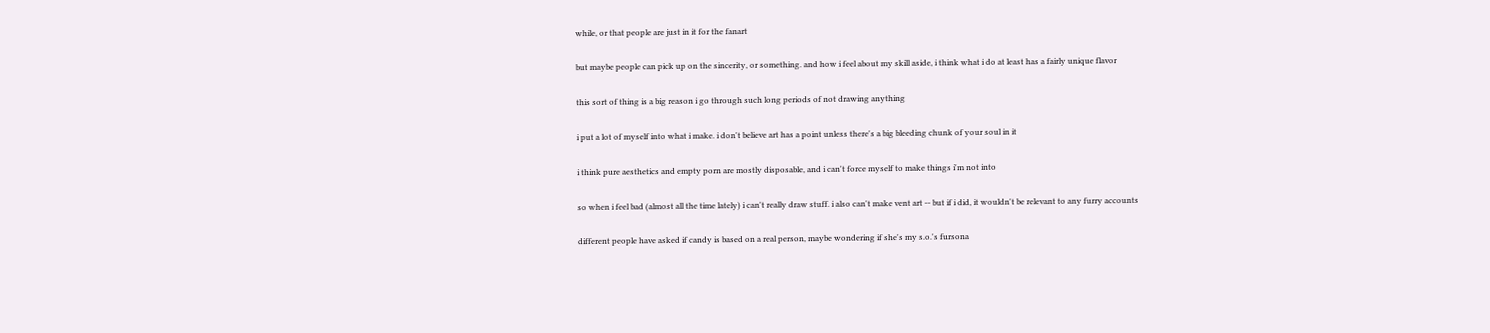while, or that people are just in it for the fanart

but maybe people can pick up on the sincerity, or something. and how i feel about my skill aside, i think what i do at least has a fairly unique flavor

this sort of thing is a big reason i go through such long periods of not drawing anything

i put a lot of myself into what i make. i don't believe art has a point unless there's a big bleeding chunk of your soul in it

i think pure aesthetics and empty porn are mostly disposable, and i can't force myself to make things i'm not into

so when i feel bad (almost all the time lately) i can't really draw stuff. i also can't make vent art -- but if i did, it wouldn't be relevant to any furry accounts

different people have asked if candy is based on a real person, maybe wondering if she's my s.o.'s fursona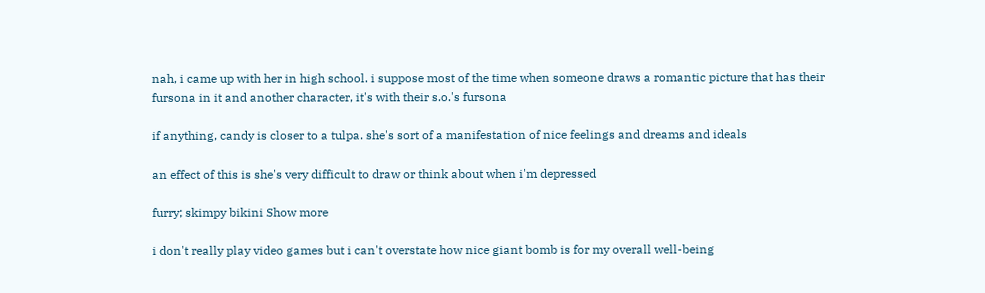nah, i came up with her in high school. i suppose most of the time when someone draws a romantic picture that has their fursona in it and another character, it's with their s.o.'s fursona

if anything, candy is closer to a tulpa. she's sort of a manifestation of nice feelings and dreams and ideals

an effect of this is she's very difficult to draw or think about when i'm depressed

furry; skimpy bikini Show more

i don't really play video games but i can't overstate how nice giant bomb is for my overall well-being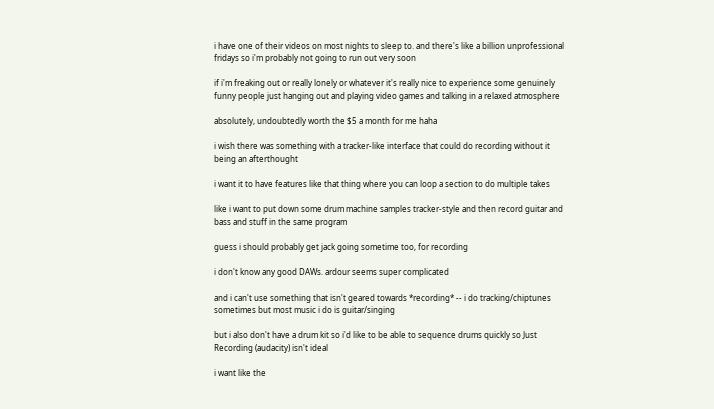i have one of their videos on most nights to sleep to. and there's like a billion unprofessional fridays so i'm probably not going to run out very soon

if i'm freaking out or really lonely or whatever it's really nice to experience some genuinely funny people just hanging out and playing video games and talking in a relaxed atmosphere

absolutely, undoubtedly worth the $5 a month for me haha

i wish there was something with a tracker-like interface that could do recording without it being an afterthought

i want it to have features like that thing where you can loop a section to do multiple takes

like i want to put down some drum machine samples tracker-style and then record guitar and bass and stuff in the same program

guess i should probably get jack going sometime too, for recording

i don't know any good DAWs. ardour seems super complicated

and i can't use something that isn't geared towards *recording* -- i do tracking/chiptunes sometimes but most music i do is guitar/singing

but i also don't have a drum kit so i'd like to be able to sequence drums quickly so Just Recording (audacity) isn't ideal

i want like the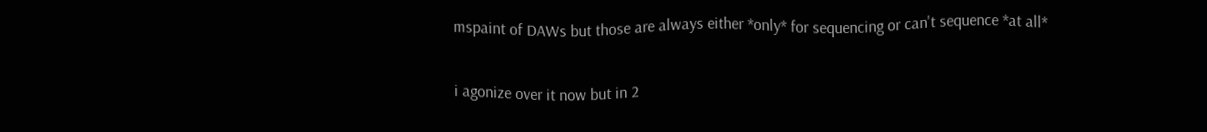mspaint of DAWs but those are always either *only* for sequencing or can't sequence *at all*

i agonize over it now but in 2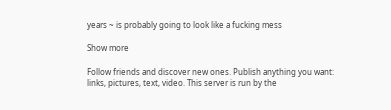years ~ is probably going to look like a fucking mess

Show more

Follow friends and discover new ones. Publish anything you want: links, pictures, text, video. This server is run by the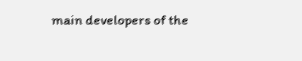main developers of the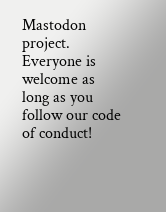Mastodon project. Everyone is welcome as long as you follow our code of conduct!